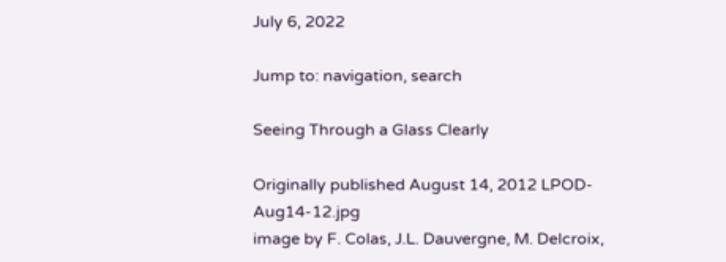July 6, 2022

Jump to: navigation, search

Seeing Through a Glass Clearly

Originally published August 14, 2012 LPOD-Aug14-12.jpg
image by F. Colas, J.L. Dauvergne, M. Delcroix,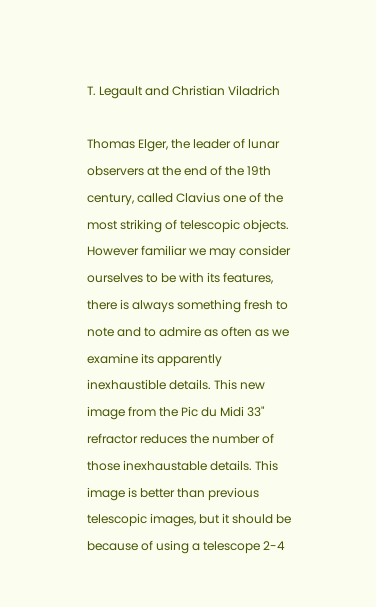T. Legault and Christian Viladrich

Thomas Elger, the leader of lunar observers at the end of the 19th century, called Clavius one of the most striking of telescopic objects. However familiar we may consider ourselves to be with its features, there is always something fresh to note and to admire as often as we examine its apparently inexhaustible details. This new image from the Pic du Midi 33" refractor reduces the number of those inexhaustable details. This image is better than previous telescopic images, but it should be because of using a telescope 2-4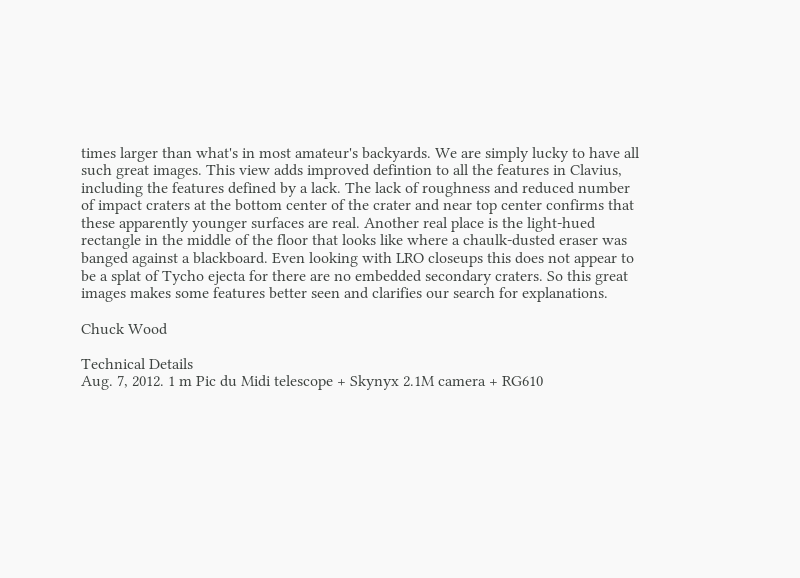times larger than what's in most amateur's backyards. We are simply lucky to have all such great images. This view adds improved defintion to all the features in Clavius, including the features defined by a lack. The lack of roughness and reduced number of impact craters at the bottom center of the crater and near top center confirms that these apparently younger surfaces are real. Another real place is the light-hued rectangle in the middle of the floor that looks like where a chaulk-dusted eraser was banged against a blackboard. Even looking with LRO closeups this does not appear to be a splat of Tycho ejecta for there are no embedded secondary craters. So this great images makes some features better seen and clarifies our search for explanations.

Chuck Wood

Technical Details
Aug. 7, 2012. 1 m Pic du Midi telescope + Skynyx 2.1M camera + RG610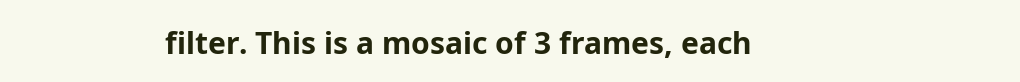filter. This is a mosaic of 3 frames, each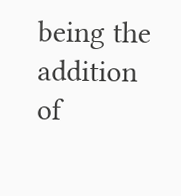being the addition of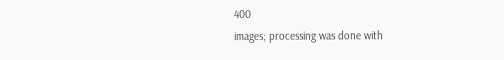400
images; processing was done with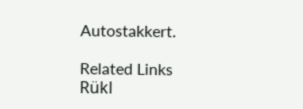Autostakkert.

Related Links
Rükl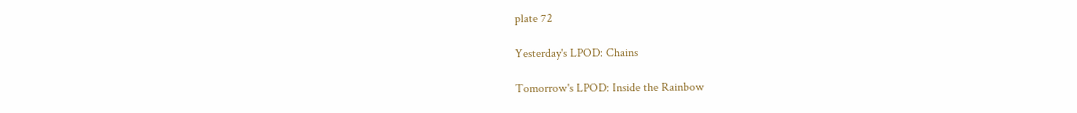plate 72

Yesterday's LPOD: Chains

Tomorrow's LPOD: Inside the Rainbow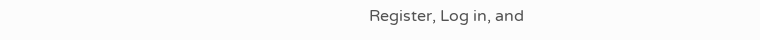Register, Log in, and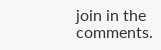join in the comments.